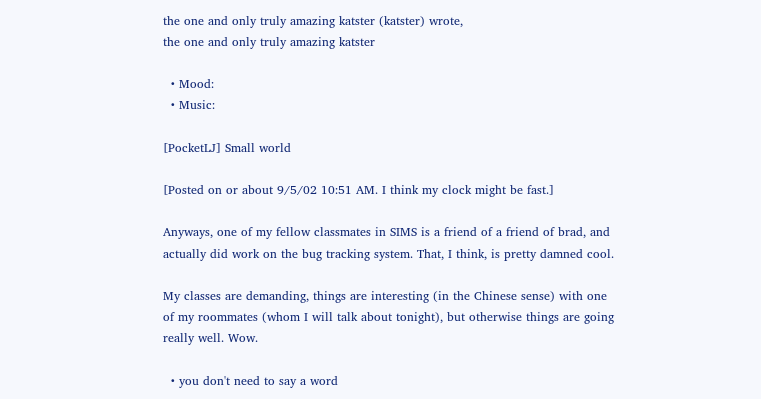the one and only truly amazing katster (katster) wrote,
the one and only truly amazing katster

  • Mood:
  • Music:

[PocketLJ] Small world

[Posted on or about 9/5/02 10:51 AM. I think my clock might be fast.]

Anyways, one of my fellow classmates in SIMS is a friend of a friend of brad, and actually did work on the bug tracking system. That, I think, is pretty damned cool.

My classes are demanding, things are interesting (in the Chinese sense) with one of my roommates (whom I will talk about tonight), but otherwise things are going really well. Wow.

  • you don't need to say a word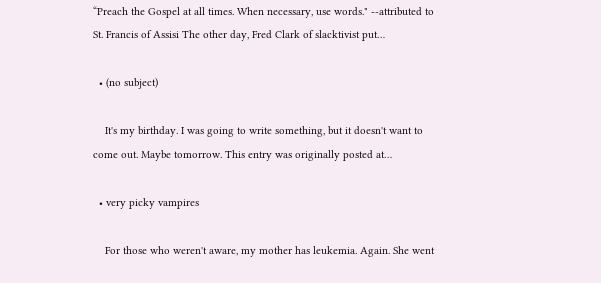“Preach the Gospel at all times. When necessary, use words." --attributed to St. Francis of Assisi The other day, Fred Clark of slacktivist put…

  • (no subject)

    It's my birthday. I was going to write something, but it doesn't want to come out. Maybe tomorrow. This entry was originally posted at…

  • very picky vampires

    For those who weren't aware, my mother has leukemia. Again. She went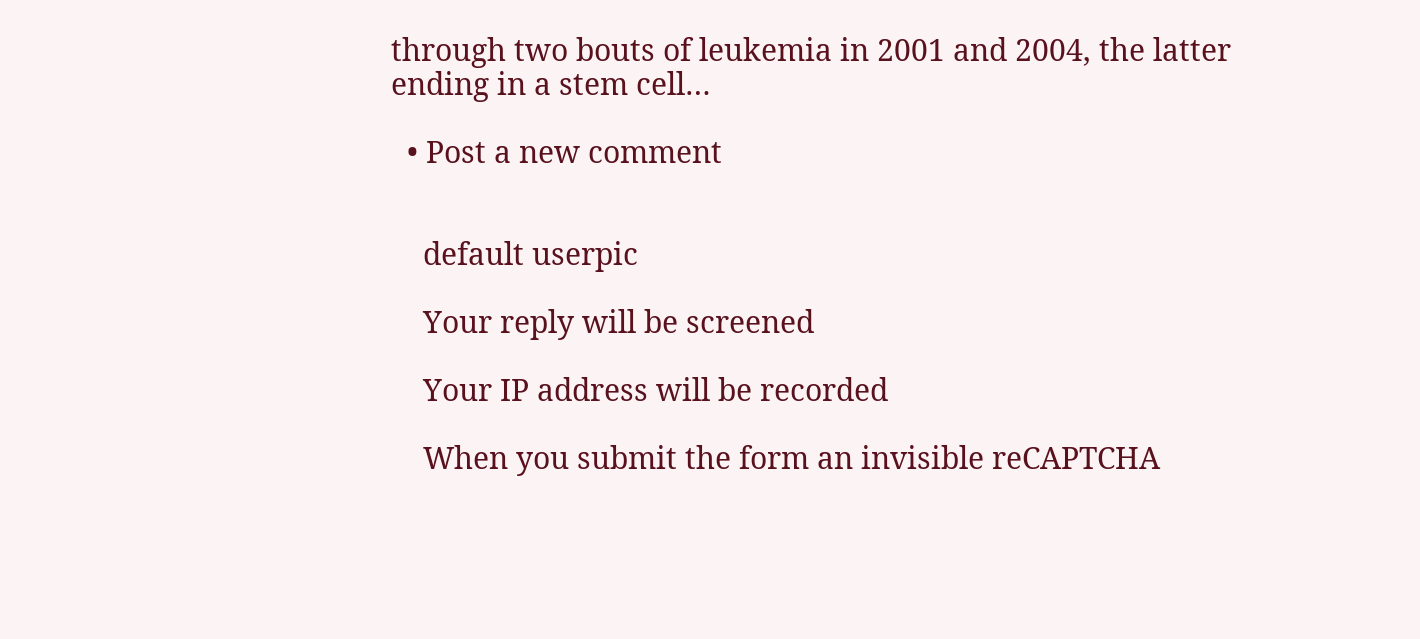through two bouts of leukemia in 2001 and 2004, the latter ending in a stem cell…

  • Post a new comment


    default userpic

    Your reply will be screened

    Your IP address will be recorded

    When you submit the form an invisible reCAPTCHA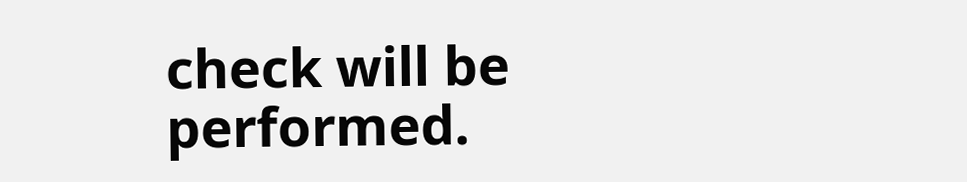check will be performed.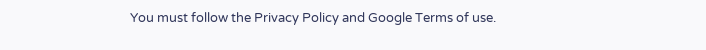You must follow the Privacy Policy and Google Terms of use.